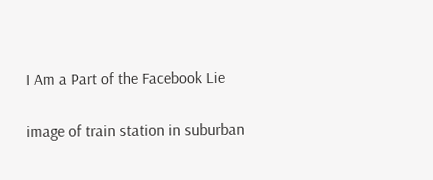I Am a Part of the Facebook Lie

image of train station in suburban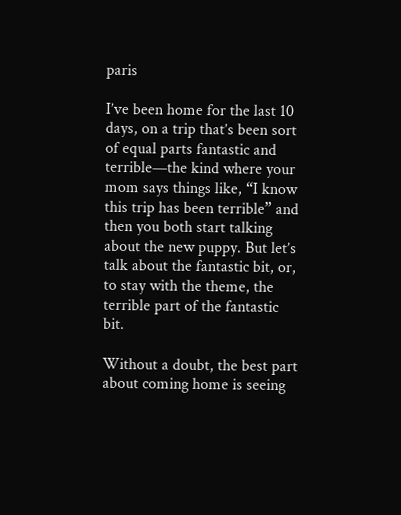paris

I’ve been home for the last 10 days, on a trip that’s been sort of equal parts fantastic and terrible—the kind where your mom says things like, “I know this trip has been terrible” and then you both start talking about the new puppy. But let’s talk about the fantastic bit, or, to stay with the theme, the terrible part of the fantastic bit.

Without a doubt, the best part about coming home is seeing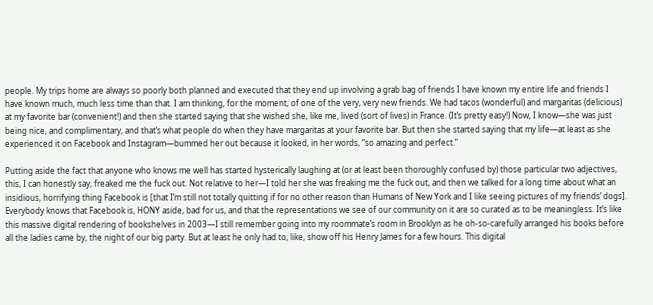people. My trips home are always so poorly both planned and executed that they end up involving a grab bag of friends I have known my entire life and friends I have known much, much less time than that. I am thinking, for the moment, of one of the very, very new friends. We had tacos (wonderful) and margaritas (delicious) at my favorite bar (convenient!) and then she started saying that she wished she, like me, lived (sort of lives) in France. (It’s pretty easy!) Now, I know—she was just being nice, and complimentary, and that’s what people do when they have margaritas at your favorite bar. But then she started saying that my life—at least as she experienced it on Facebook and Instagram—bummed her out because it looked, in her words, “so amazing and perfect.”

Putting aside the fact that anyone who knows me well has started hysterically laughing at (or at least been thoroughly confused by) those particular two adjectives, this, I can honestly say, freaked me the fuck out. Not relative to her—I told her she was freaking me the fuck out, and then we talked for a long time about what an insidious, horrifying thing Facebook is [that I’m still not totally quitting if for no other reason than Humans of New York and I like seeing pictures of my friends’ dogs]. Everybody knows that Facebook is, HONY aside, bad for us, and that the representations we see of our community on it are so curated as to be meaningless. It’s like this massive digital rendering of bookshelves in 2003—I still remember going into my roommate’s room in Brooklyn as he oh-so-carefully arranged his books before all the ladies came by, the night of our big party. But at least he only had to, like, show off his Henry James for a few hours. This digital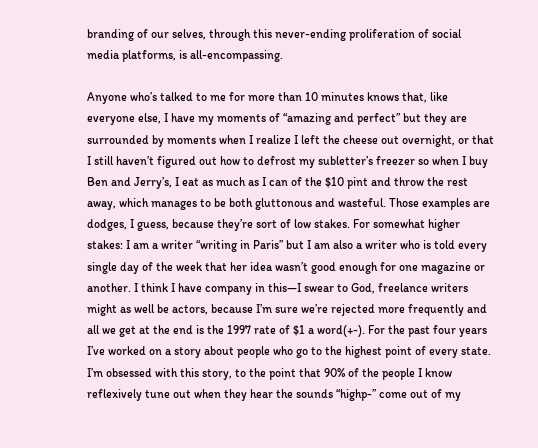branding of our selves, through this never-ending proliferation of social media platforms, is all-encompassing.

Anyone who’s talked to me for more than 10 minutes knows that, like everyone else, I have my moments of “amazing and perfect” but they are surrounded by moments when I realize I left the cheese out overnight, or that I still haven’t figured out how to defrost my subletter’s freezer so when I buy Ben and Jerry’s, I eat as much as I can of the $10 pint and throw the rest away, which manages to be both gluttonous and wasteful. Those examples are dodges, I guess, because they’re sort of low stakes. For somewhat higher stakes: I am a writer “writing in Paris” but I am also a writer who is told every single day of the week that her idea wasn’t good enough for one magazine or another. I think I have company in this—I swear to God, freelance writers might as well be actors, because I’m sure we’re rejected more frequently and all we get at the end is the 1997 rate of $1 a word(+-). For the past four years I’ve worked on a story about people who go to the highest point of every state. I’m obsessed with this story, to the point that 90% of the people I know reflexively tune out when they hear the sounds “highp-” come out of my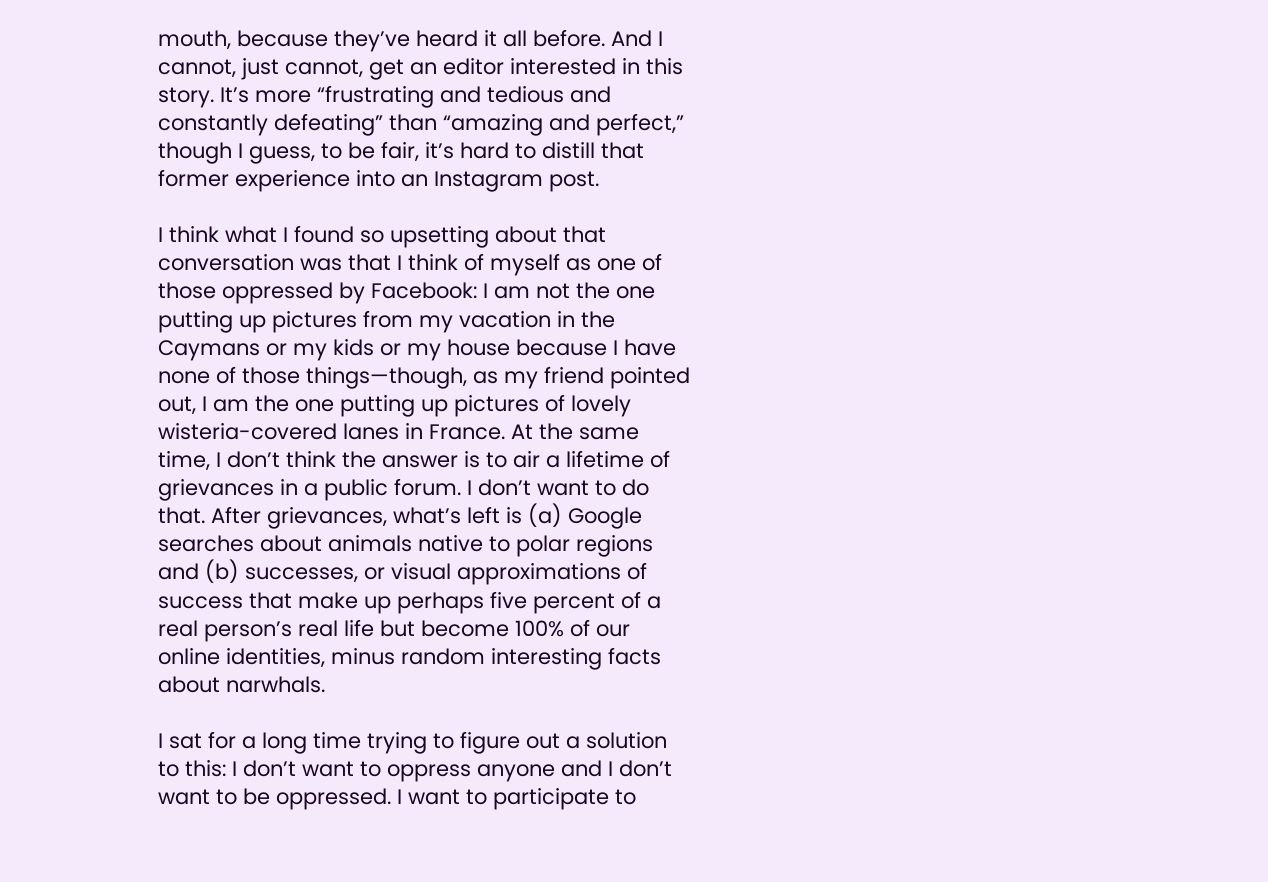mouth, because they’ve heard it all before. And I cannot, just cannot, get an editor interested in this story. It’s more “frustrating and tedious and constantly defeating” than “amazing and perfect,” though I guess, to be fair, it’s hard to distill that former experience into an Instagram post.

I think what I found so upsetting about that conversation was that I think of myself as one of those oppressed by Facebook: I am not the one putting up pictures from my vacation in the Caymans or my kids or my house because I have none of those things—though, as my friend pointed out, I am the one putting up pictures of lovely wisteria-covered lanes in France. At the same time, I don’t think the answer is to air a lifetime of grievances in a public forum. I don’t want to do that. After grievances, what’s left is (a) Google searches about animals native to polar regions and (b) successes, or visual approximations of success that make up perhaps five percent of a real person’s real life but become 100% of our online identities, minus random interesting facts about narwhals.

I sat for a long time trying to figure out a solution to this: I don’t want to oppress anyone and I don’t want to be oppressed. I want to participate to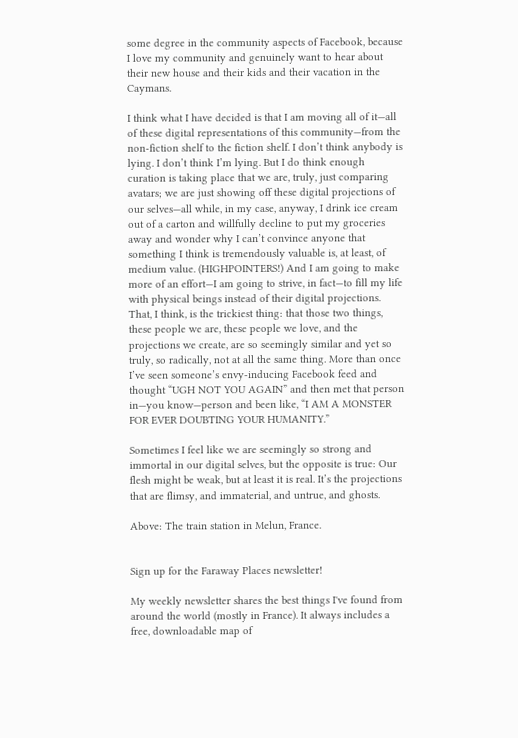some degree in the community aspects of Facebook, because I love my community and genuinely want to hear about their new house and their kids and their vacation in the Caymans.

I think what I have decided is that I am moving all of it—all of these digital representations of this community—from the non-fiction shelf to the fiction shelf. I don’t think anybody is lying. I don’t think I’m lying. But I do think enough curation is taking place that we are, truly, just comparing avatars; we are just showing off these digital projections of our selves—all while, in my case, anyway, I drink ice cream out of a carton and willfully decline to put my groceries away and wonder why I can’t convince anyone that something I think is tremendously valuable is, at least, of medium value. (HIGHPOINTERS!) And I am going to make more of an effort—I am going to strive, in fact—to fill my life with physical beings instead of their digital projections. That, I think, is the trickiest thing: that those two things, these people we are, these people we love, and the projections we create, are so seemingly similar and yet so truly, so radically, not at all the same thing. More than once I’ve seen someone’s envy-inducing Facebook feed and thought “UGH NOT YOU AGAIN” and then met that person in—you know—person and been like, “I AM A MONSTER FOR EVER DOUBTING YOUR HUMANITY.”

Sometimes I feel like we are seemingly so strong and immortal in our digital selves, but the opposite is true: Our flesh might be weak, but at least it is real. It’s the projections that are flimsy, and immaterial, and untrue, and ghosts.

Above: The train station in Melun, France.


Sign up for the Faraway Places newsletter!

My weekly newsletter shares the best things I've found from around the world (mostly in France). It always includes a free, downloadable map of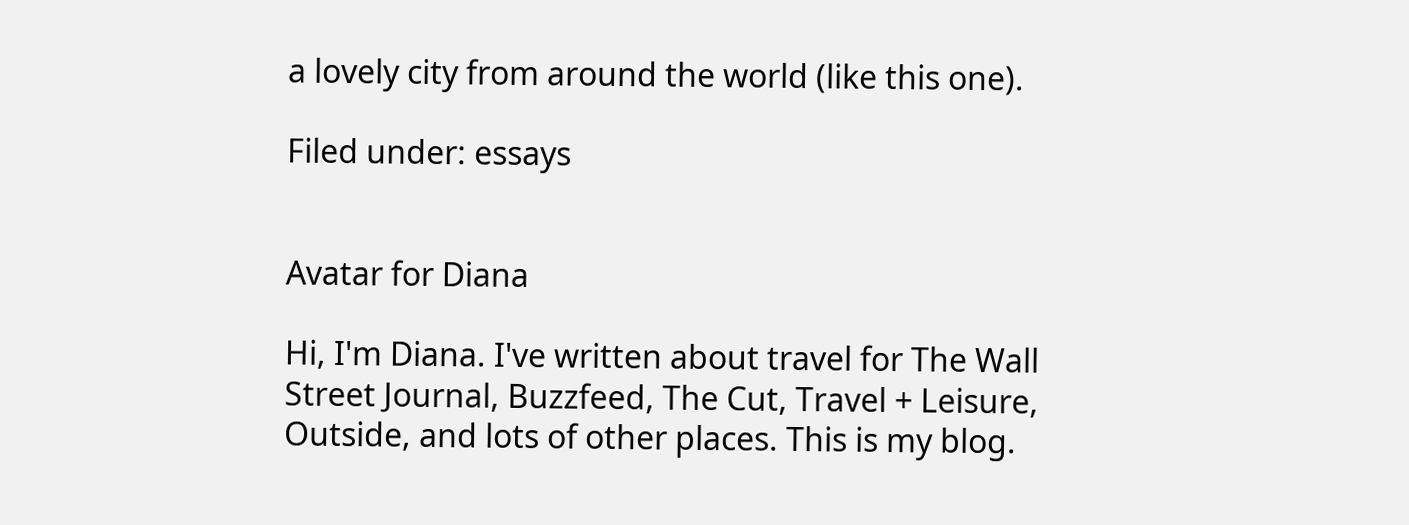a lovely city from around the world (like this one).

Filed under: essays


Avatar for Diana

Hi, I'm Diana. I've written about travel for The Wall Street Journal, Buzzfeed, The Cut, Travel + Leisure, Outside, and lots of other places. This is my blog.